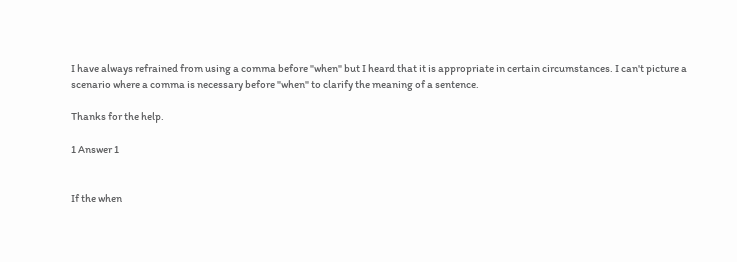I have always refrained from using a comma before "when" but I heard that it is appropriate in certain circumstances. I can't picture a scenario where a comma is necessary before "when" to clarify the meaning of a sentence.

Thanks for the help.

1 Answer 1


If the when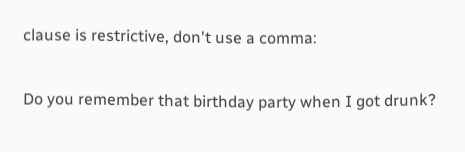clause is restrictive, don't use a comma:

Do you remember that birthday party when I got drunk?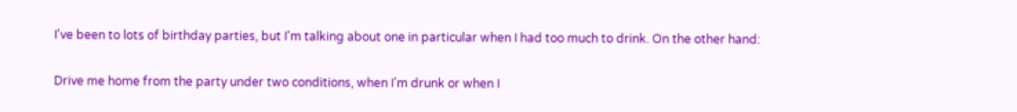I've been to lots of birthday parties, but I'm talking about one in particular when I had too much to drink. On the other hand:

Drive me home from the party under two conditions, when I'm drunk or when I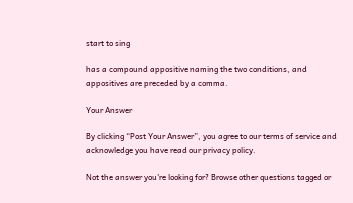start to sing

has a compound appositive naming the two conditions, and appositives are preceded by a comma.

Your Answer

By clicking “Post Your Answer”, you agree to our terms of service and acknowledge you have read our privacy policy.

Not the answer you're looking for? Browse other questions tagged or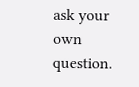ask your own question.